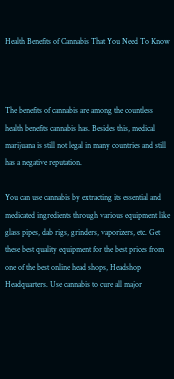Health Benefits of Cannabis That You Need To Know



The benefits of cannabis are among the countless health benefits cannabis has. Besides this, medical marijuana is still not legal in many countries and still has a negative reputation.

You can use cannabis by extracting its essential and medicated ingredients through various equipment like glass pipes, dab rigs, grinders, vaporizers, etc. Get these best quality equipment for the best prices from one of the best online head shops, Headshop Headquarters. Use cannabis to cure all major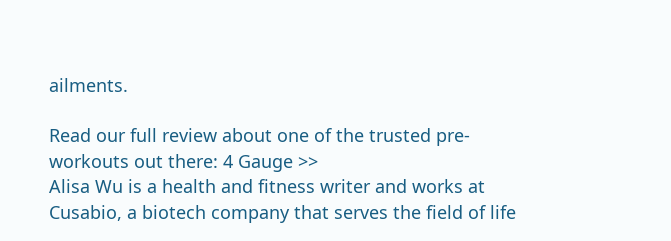ailments.

Read our full review about one of the trusted pre-workouts out there: 4 Gauge >>
Alisa Wu is a health and fitness writer and works at Cusabio, a biotech company that serves the field of life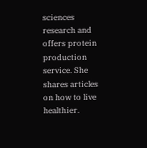sciences research and offers protein production service. She shares articles on how to live healthier.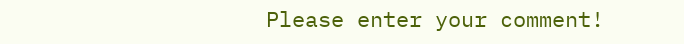Please enter your comment!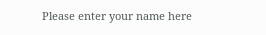Please enter your name here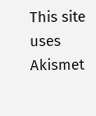This site uses Akismet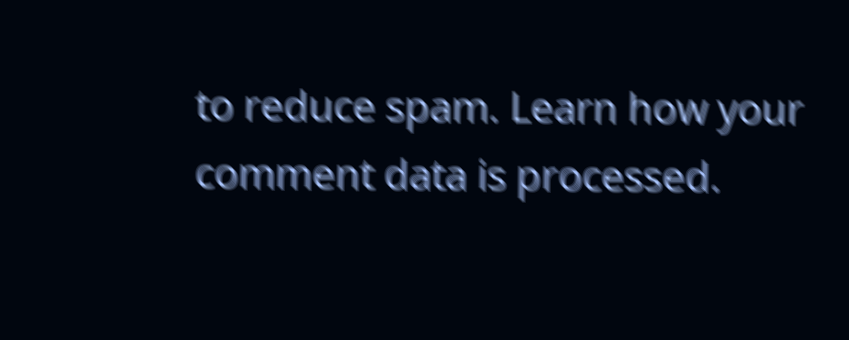to reduce spam. Learn how your comment data is processed.